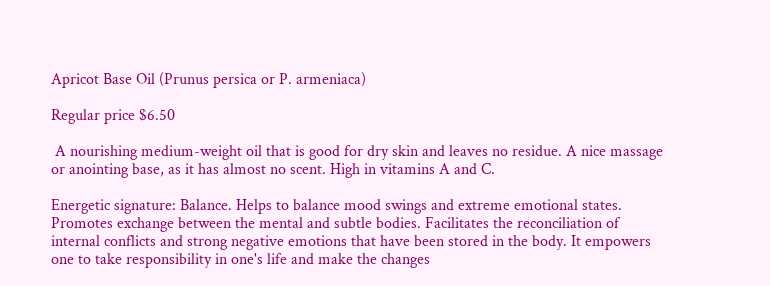Apricot Base Oil (Prunus persica or P. armeniaca)

Regular price $6.50

 A nourishing medium-weight oil that is good for dry skin and leaves no residue. A nice massage or anointing base, as it has almost no scent. High in vitamins A and C.

Energetic signature: Balance. Helps to balance mood swings and extreme emotional states. Promotes exchange between the mental and subtle bodies. Facilitates the reconciliation of internal conflicts and strong negative emotions that have been stored in the body. It empowers one to take responsibility in one's life and make the changes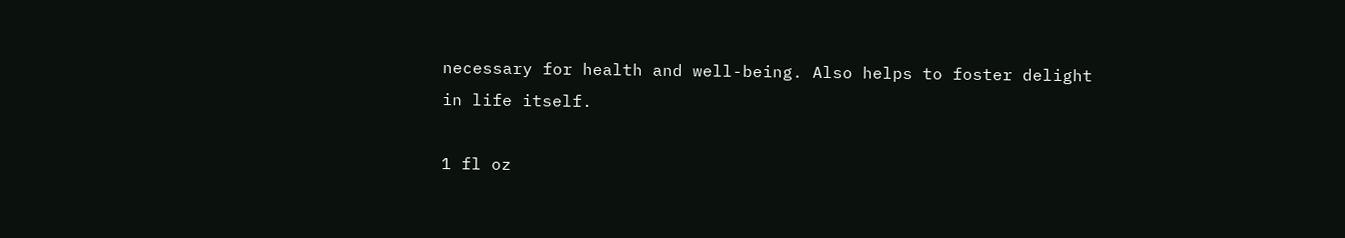necessary for health and well-being. Also helps to foster delight in life itself.

1 fl oz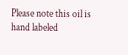Please note this oil is hand labeled